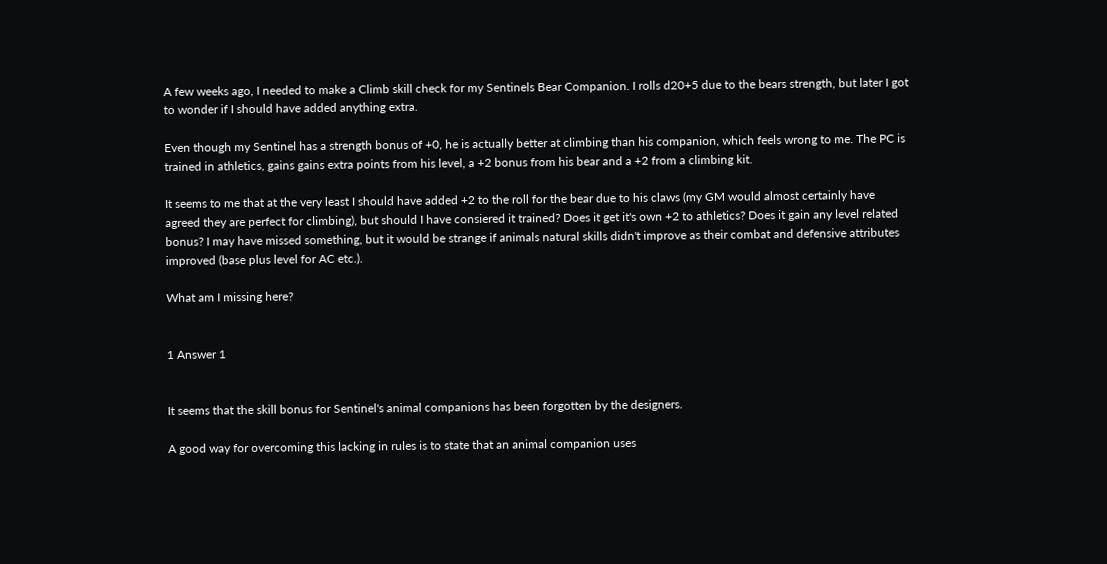A few weeks ago, I needed to make a Climb skill check for my Sentinels Bear Companion. I rolls d20+5 due to the bears strength, but later I got to wonder if I should have added anything extra.

Even though my Sentinel has a strength bonus of +0, he is actually better at climbing than his companion, which feels wrong to me. The PC is trained in athletics, gains gains extra points from his level, a +2 bonus from his bear and a +2 from a climbing kit.

It seems to me that at the very least I should have added +2 to the roll for the bear due to his claws (my GM would almost certainly have agreed they are perfect for climbing), but should I have consiered it trained? Does it get it's own +2 to athletics? Does it gain any level related bonus? I may have missed something, but it would be strange if animals natural skills didn't improve as their combat and defensive attributes improved (base plus level for AC etc.).

What am I missing here?


1 Answer 1


It seems that the skill bonus for Sentinel's animal companions has been forgotten by the designers.

A good way for overcoming this lacking in rules is to state that an animal companion uses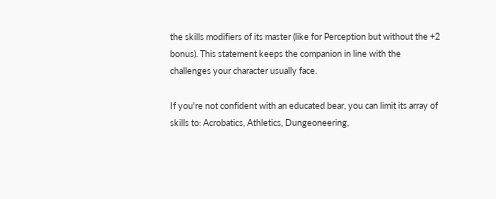the skills modifiers of its master (like for Perception but without the +2 bonus). This statement keeps the companion in line with the challenges your character usually face.

If you're not confident with an educated bear, you can limit its array of skills to: Acrobatics, Athletics, Dungeoneering,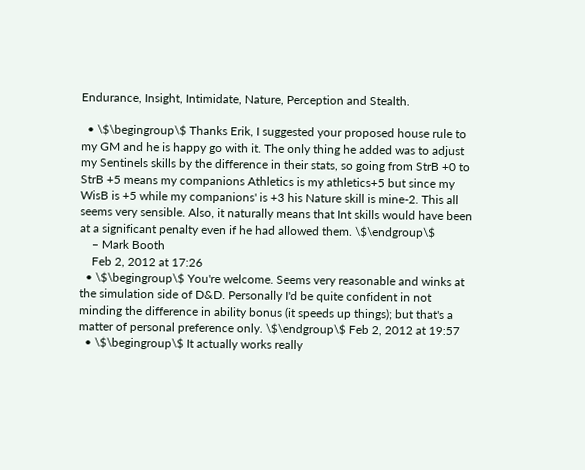Endurance, Insight, Intimidate, Nature, Perception and Stealth.

  • \$\begingroup\$ Thanks Erik, I suggested your proposed house rule to my GM and he is happy go with it. The only thing he added was to adjust my Sentinels skills by the difference in their stats, so going from StrB +0 to StrB +5 means my companions Athletics is my athletics+5 but since my WisB is +5 while my companions' is +3 his Nature skill is mine-2. This all seems very sensible. Also, it naturally means that Int skills would have been at a significant penalty even if he had allowed them. \$\endgroup\$
    – Mark Booth
    Feb 2, 2012 at 17:26
  • \$\begingroup\$ You're welcome. Seems very reasonable and winks at the simulation side of D&D. Personally I'd be quite confident in not minding the difference in ability bonus (it speeds up things); but that's a matter of personal preference only. \$\endgroup\$ Feb 2, 2012 at 19:57
  • \$\begingroup\$ It actually works really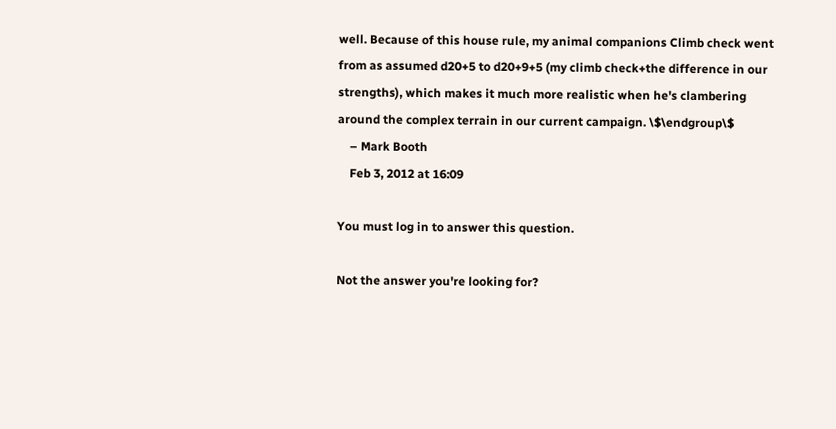well. Because of this house rule, my animal companions Climb check went from as assumed d20+5 to d20+9+5 (my climb check+the difference in our strengths), which makes it much more realistic when he's clambering around the complex terrain in our current campaign. \$\endgroup\$
    – Mark Booth
    Feb 3, 2012 at 16:09

You must log in to answer this question.

Not the answer you're looking for?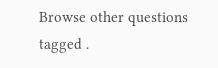Browse other questions tagged .